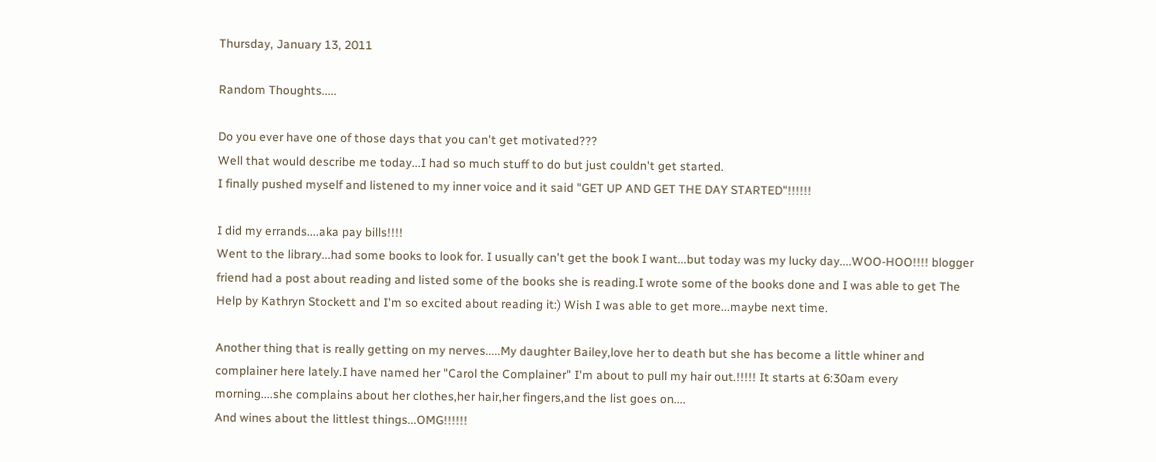Thursday, January 13, 2011

Random Thoughts.....

Do you ever have one of those days that you can't get motivated???
Well that would describe me today...I had so much stuff to do but just couldn't get started.
I finally pushed myself and listened to my inner voice and it said "GET UP AND GET THE DAY STARTED"!!!!!!

I did my errands....aka pay bills!!!!
Went to the library...had some books to look for. I usually can't get the book I want...but today was my lucky day....WOO-HOO!!!! blogger friend had a post about reading and listed some of the books she is reading.I wrote some of the books done and I was able to get The Help by Kathryn Stockett and I'm so excited about reading it:) Wish I was able to get more...maybe next time.

Another thing that is really getting on my nerves.....My daughter Bailey,love her to death but she has become a little whiner and complainer here lately.I have named her "Carol the Complainer" I'm about to pull my hair out.!!!!! It starts at 6:30am every morning....she complains about her clothes,her hair,her fingers,and the list goes on....
And wines about the littlest things...OMG!!!!!!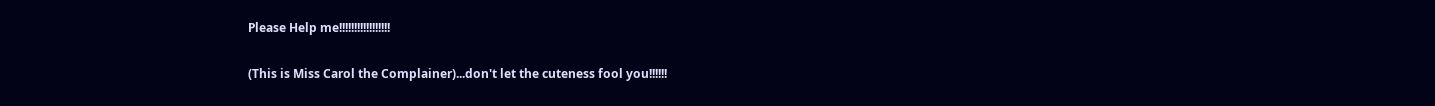Please Help me!!!!!!!!!!!!!!!!!

(This is Miss Carol the Complainer)...don't let the cuteness fool you!!!!!!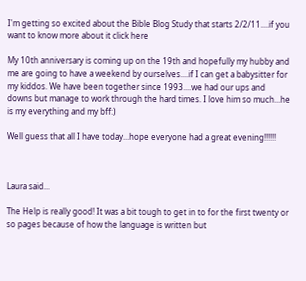I'm getting so excited about the Bible Blog Study that starts 2/2/11....if you want to know more about it click here

My 10th anniversary is coming up on the 19th and hopefully my hubby and me are going to have a weekend by ourselves....if I can get a babysitter for my kiddos. We have been together since 1993....we had our ups and downs but manage to work through the hard times. I love him so much...he is my everything and my bff:)

Well guess that all I have today...hope everyone had a great evening!!!!!!



Laura said...

The Help is really good! It was a bit tough to get in to for the first twenty or so pages because of how the language is written but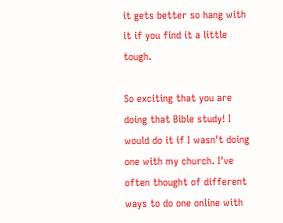it gets better so hang with it if you find it a little tough.

So exciting that you are doing that Bible study! I would do it if I wasn't doing one with my church. I've often thought of different ways to do one online with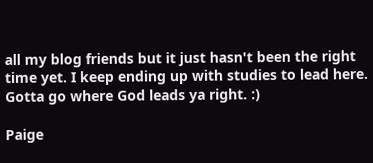all my blog friends but it just hasn't been the right time yet. I keep ending up with studies to lead here. Gotta go where God leads ya right. :)

Paige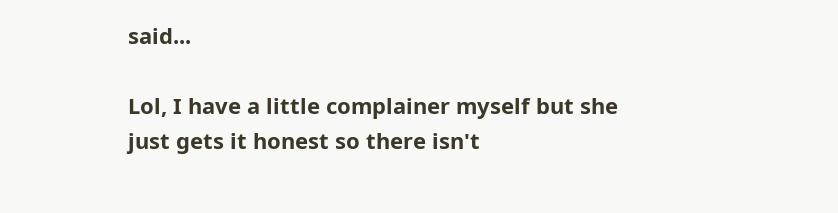said...

Lol, I have a little complainer myself but she just gets it honest so there isn't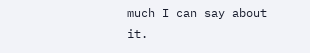much I can say about it.